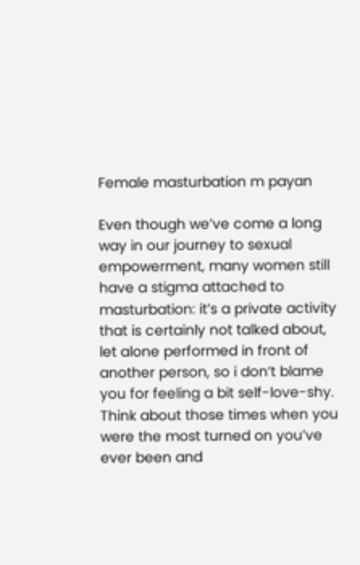Female masturbation m payan

Even though we’ve come a long way in our journey to sexual empowerment, many women still have a stigma attached to masturbation: it’s a private activity that is certainly not talked about, let alone performed in front of another person, so i don’t blame you for feeling a bit self-love-shy. Think about those times when you were the most turned on you’ve ever been and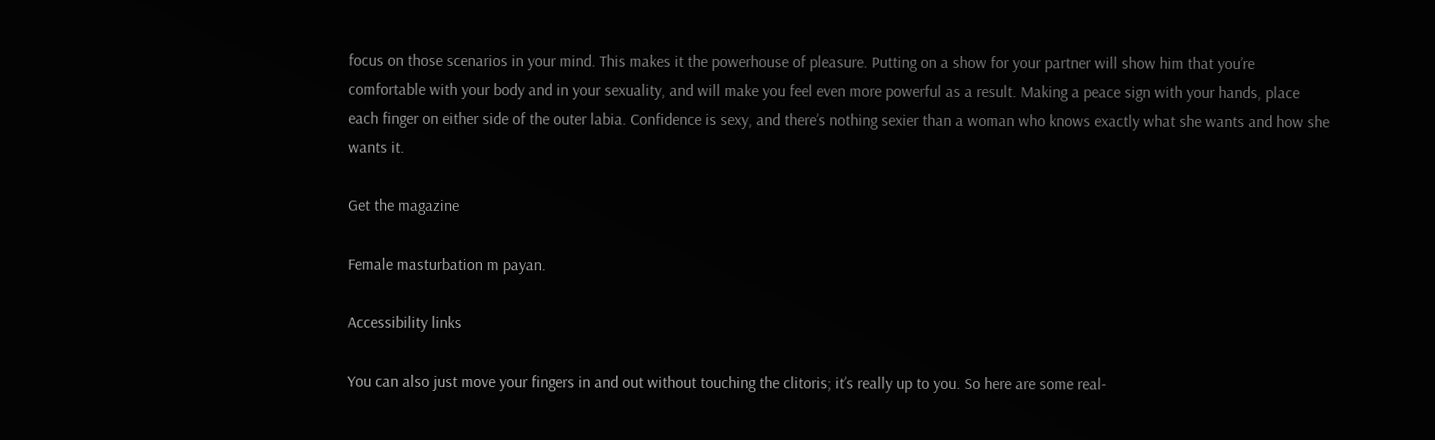focus on those scenarios in your mind. This makes it the powerhouse of pleasure. Putting on a show for your partner will show him that you’re comfortable with your body and in your sexuality, and will make you feel even more powerful as a result. Making a peace sign with your hands, place each finger on either side of the outer labia. Confidence is sexy, and there’s nothing sexier than a woman who knows exactly what she wants and how she wants it.

Get the magazine

Female masturbation m payan.

Accessibility links

You can also just move your fingers in and out without touching the clitoris; it’s really up to you. So here are some real-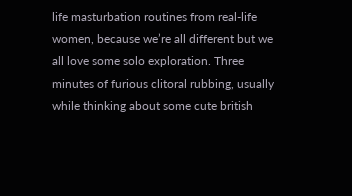life masturbation routines from real-life women, because we’re all different but we all love some solo exploration. Three minutes of furious clitoral rubbing, usually while thinking about some cute british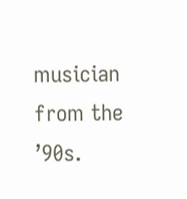musician from the ’90s.